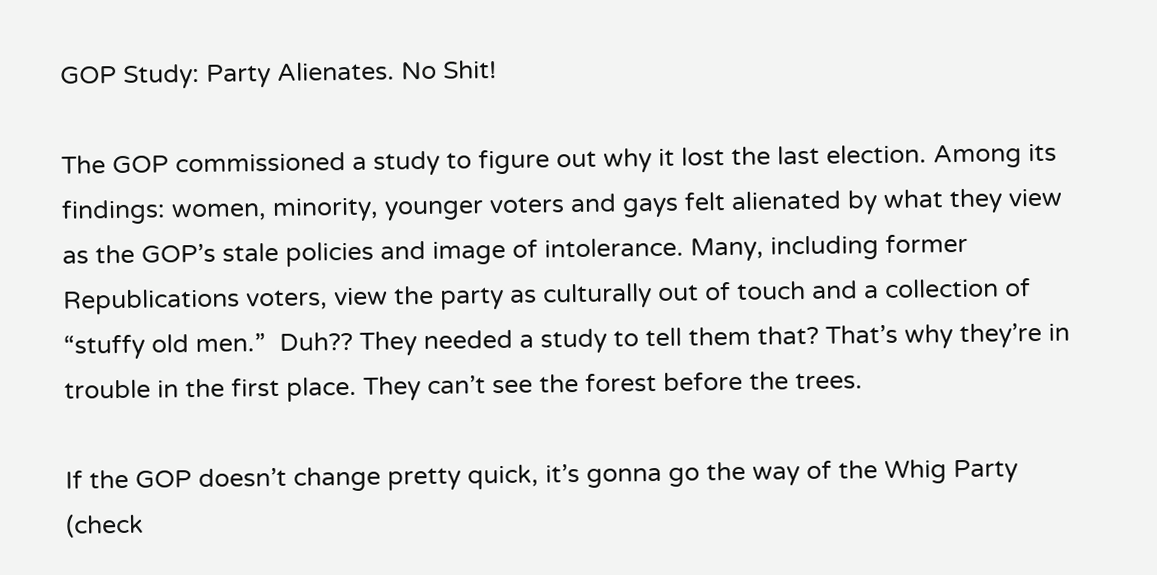GOP Study: Party Alienates. No Shit!

The GOP commissioned a study to figure out why it lost the last election. Among its findings: women, minority, younger voters and gays felt alienated by what they view as the GOP’s stale policies and image of intolerance. Many, including former Republications voters, view the party as culturally out of touch and a collection of “stuffy old men.”  Duh?? They needed a study to tell them that? That’s why they’re in trouble in the first place. They can’t see the forest before the trees.

If the GOP doesn’t change pretty quick, it’s gonna go the way of the Whig Party (check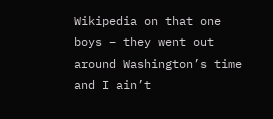Wikipedia on that one boys – they went out around Washington’s time and I ain’t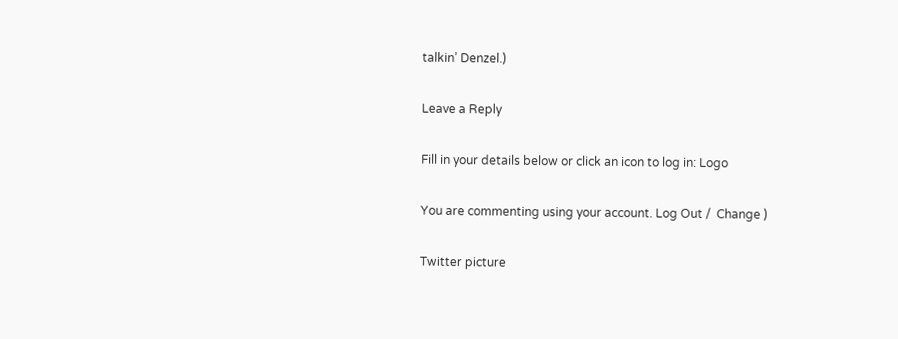talkin’ Denzel.)

Leave a Reply

Fill in your details below or click an icon to log in: Logo

You are commenting using your account. Log Out /  Change )

Twitter picture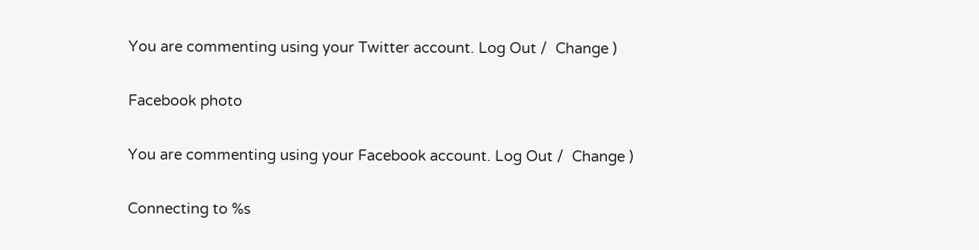You are commenting using your Twitter account. Log Out /  Change )

Facebook photo

You are commenting using your Facebook account. Log Out /  Change )

Connecting to %s